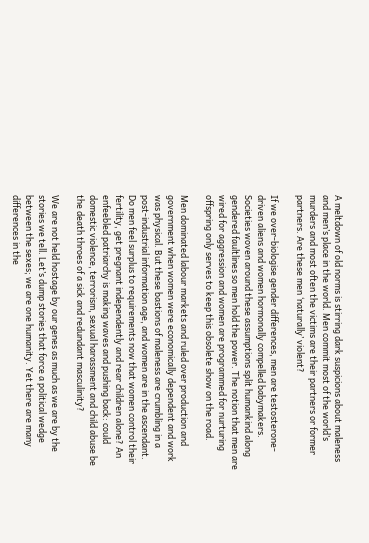A meltdown of old norms is stirring dark suspicions about maleness and men’s place in the world. Men commit most of the world’s murders and most often the victims are their partners or former partners. Are these men ‘naturally’ violent?

If we over-biologise gender differences, men are testosterone-driven aliens and women hormonally compelled babymakers. Societies woven around these assumptions split humankind along gendered faultlines so men hold the power. The notion that men are wired for aggression and women are programmed for nurturing offspring only serves to keep this obsolete show on the road.

Men dominated labour markets and ruled over production and government when women were economically dependent and work was physical. But these bastions of maleness are crumbling in a post-industrial information age, and women are in the ascendant. Do men feel surplus to requirements now that women control their fertility, get pregnant independently and rear children alone? An enfeebled patriarchy is making waves and pushing back: could domestic violence, terrorism, sexual harassment and child abuse be the death throes of a sick and redundant masculinity?

We are not held hostage by our genes as much as we are by the stories we tell. Let’s dump stories that force a political wedge between the sexes; we are one humanity. Yet there are many differences in the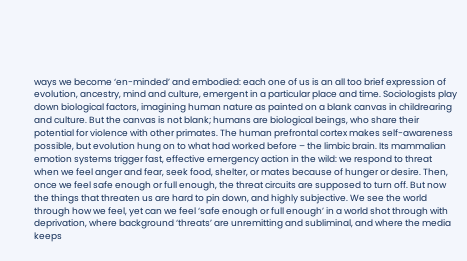ways we become ‘en-minded’ and embodied: each one of us is an all too brief expression of evolution, ancestry, mind and culture, emergent in a particular place and time. Sociologists play down biological factors, imagining human nature as painted on a blank canvas in childrearing and culture. But the canvas is not blank; humans are biological beings, who share their potential for violence with other primates. The human prefrontal cortex makes self-awareness possible, but evolution hung on to what had worked before – the limbic brain. Its mammalian emotion systems trigger fast, effective emergency action in the wild: we respond to threat when we feel anger and fear, seek food, shelter, or mates because of hunger or desire. Then, once we feel safe enough or full enough, the threat circuits are supposed to turn off. But now the things that threaten us are hard to pin down, and highly subjective. We see the world through how we feel, yet can we feel ‘safe enough or full enough’ in a world shot through with deprivation, where background ‘threats’ are unremitting and subliminal, and where the media keeps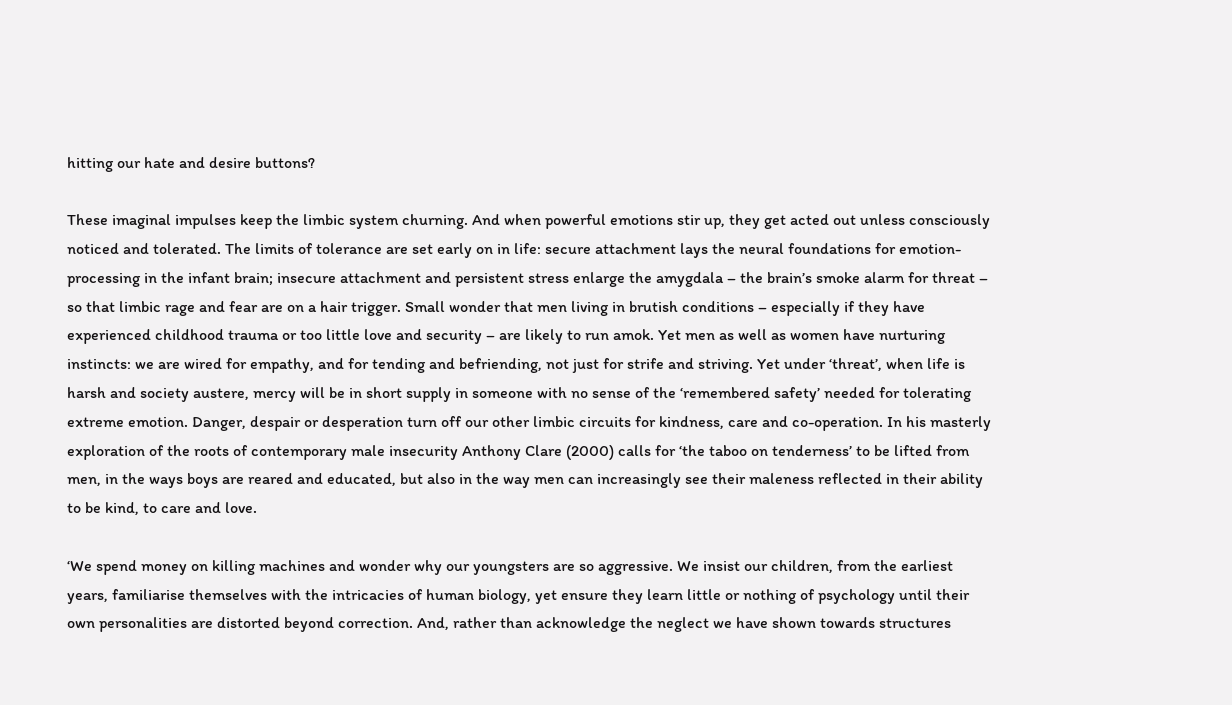hitting our hate and desire buttons?

These imaginal impulses keep the limbic system churning. And when powerful emotions stir up, they get acted out unless consciously noticed and tolerated. The limits of tolerance are set early on in life: secure attachment lays the neural foundations for emotion-processing in the infant brain; insecure attachment and persistent stress enlarge the amygdala – the brain’s smoke alarm for threat – so that limbic rage and fear are on a hair trigger. Small wonder that men living in brutish conditions – especially if they have experienced childhood trauma or too little love and security – are likely to run amok. Yet men as well as women have nurturing instincts: we are wired for empathy, and for tending and befriending, not just for strife and striving. Yet under ‘threat’, when life is harsh and society austere, mercy will be in short supply in someone with no sense of the ‘remembered safety’ needed for tolerating extreme emotion. Danger, despair or desperation turn off our other limbic circuits for kindness, care and co-operation. In his masterly exploration of the roots of contemporary male insecurity Anthony Clare (2000) calls for ‘the taboo on tenderness’ to be lifted from men, in the ways boys are reared and educated, but also in the way men can increasingly see their maleness reflected in their ability to be kind, to care and love.

‘We spend money on killing machines and wonder why our youngsters are so aggressive. We insist our children, from the earliest years, familiarise themselves with the intricacies of human biology, yet ensure they learn little or nothing of psychology until their own personalities are distorted beyond correction. And, rather than acknowledge the neglect we have shown towards structures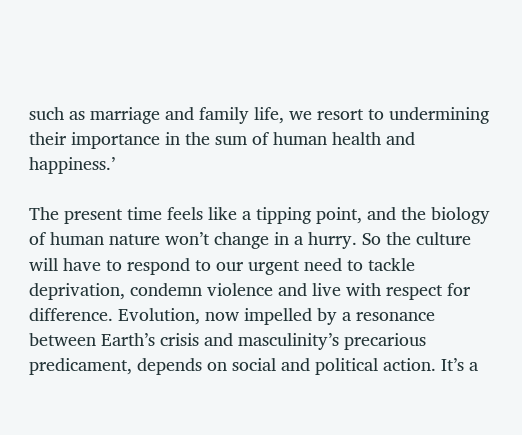such as marriage and family life, we resort to undermining their importance in the sum of human health and happiness.’

The present time feels like a tipping point, and the biology of human nature won’t change in a hurry. So the culture will have to respond to our urgent need to tackle deprivation, condemn violence and live with respect for difference. Evolution, now impelled by a resonance between Earth’s crisis and masculinity’s precarious predicament, depends on social and political action. It’s a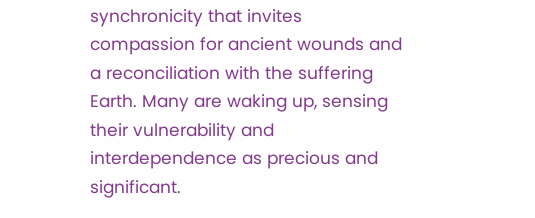synchronicity that invites compassion for ancient wounds and a reconciliation with the suffering Earth. Many are waking up, sensing their vulnerability and interdependence as precious and significant.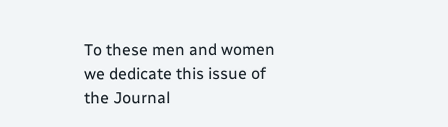To these men and women we dedicate this issue of the Journal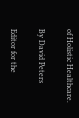of Holistic Healthcare.

By David Peters

Editor for the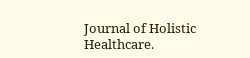Journal of Holistic Healthcare.